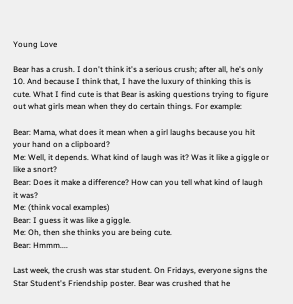Young Love

Bear has a crush. I don't think it's a serious crush; after all, he's only 10. And because I think that, I have the luxury of thinking this is cute. What I find cute is that Bear is asking questions trying to figure out what girls mean when they do certain things. For example:

Bear: Mama, what does it mean when a girl laughs because you hit your hand on a clipboard?
Me: Well, it depends. What kind of laugh was it? Was it like a giggle or like a snort?
Bear: Does it make a difference? How can you tell what kind of laugh it was?
Me: (think vocal examples)
Bear: I guess it was like a giggle.
Me: Oh, then she thinks you are being cute.
Bear: Hmmm....

Last week, the crush was star student. On Fridays, everyone signs the Star Student's Friendship poster. Bear was crushed that he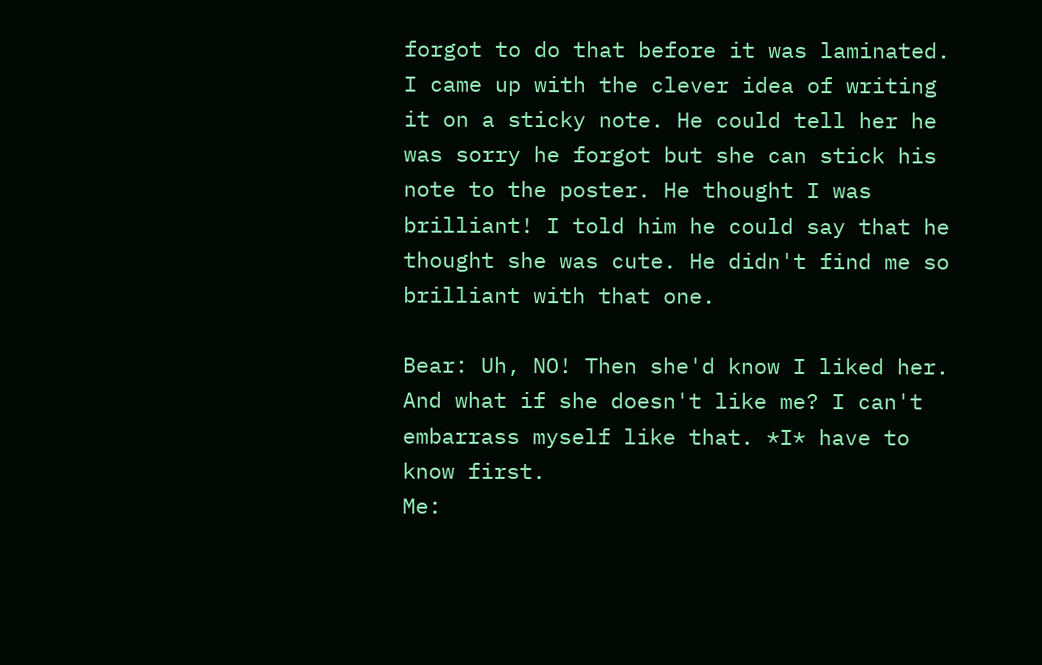forgot to do that before it was laminated. I came up with the clever idea of writing it on a sticky note. He could tell her he was sorry he forgot but she can stick his note to the poster. He thought I was brilliant! I told him he could say that he thought she was cute. He didn't find me so brilliant with that one.

Bear: Uh, NO! Then she'd know I liked her. And what if she doesn't like me? I can't embarrass myself like that. *I* have to know first.
Me: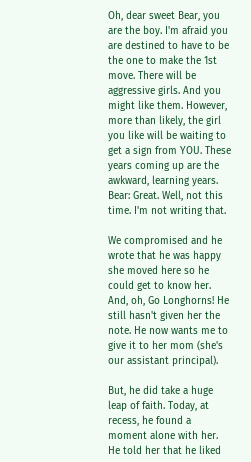Oh, dear sweet Bear, you are the boy. I'm afraid you are destined to have to be the one to make the 1st move. There will be aggressive girls. And you might like them. However, more than likely, the girl you like will be waiting to get a sign from YOU. These years coming up are the awkward, learning years.
Bear: Great. Well, not this time. I'm not writing that.

We compromised and he wrote that he was happy she moved here so he could get to know her. And, oh, Go Longhorns! He still hasn't given her the note. He now wants me to give it to her mom (she's our assistant principal).

But, he did take a huge leap of faith. Today, at recess, he found a moment alone with her. He told her that he liked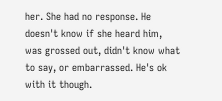her. She had no response. He doesn't know if she heard him, was grossed out, didn't know what to say, or embarrassed. He's ok with it though.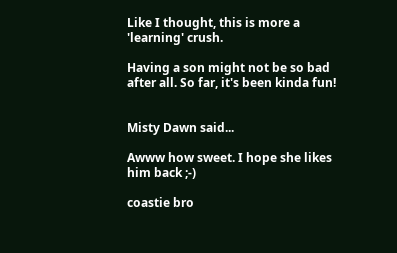Like I thought, this is more a 'learning' crush.

Having a son might not be so bad after all. So far, it's been kinda fun!


Misty Dawn said...

Awww how sweet. I hope she likes him back ;-)

coastie bro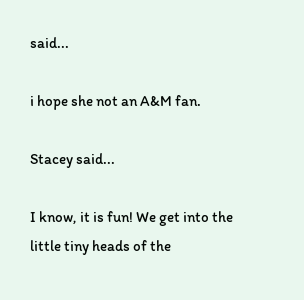said...

i hope she not an A&M fan.

Stacey said...

I know, it is fun! We get into the little tiny heads of the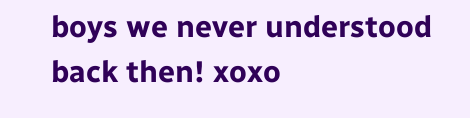boys we never understood back then! xoxo